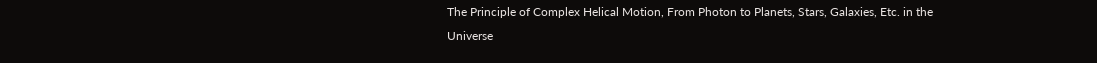The Principle of Complex Helical Motion, From Photon to Planets, Stars, Galaxies, Etc. in the Universe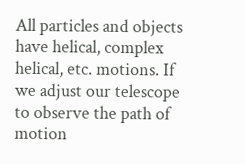All particles and objects have helical, complex helical, etc. motions. If we adjust our telescope to observe the path of motion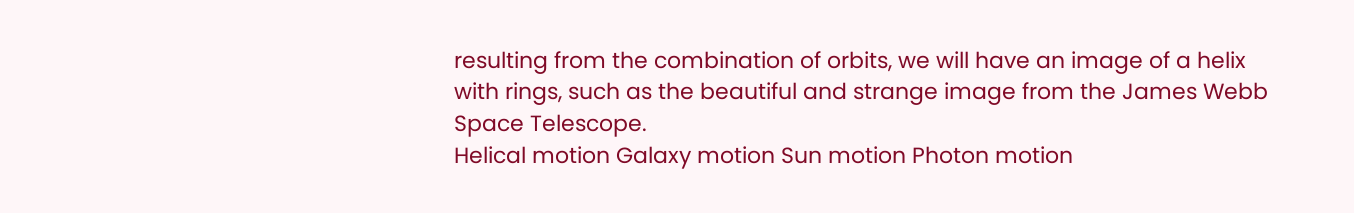resulting from the combination of orbits, we will have an image of a helix with rings, such as the beautiful and strange image from the James Webb Space Telescope.
Helical motion Galaxy motion Sun motion Photon motion